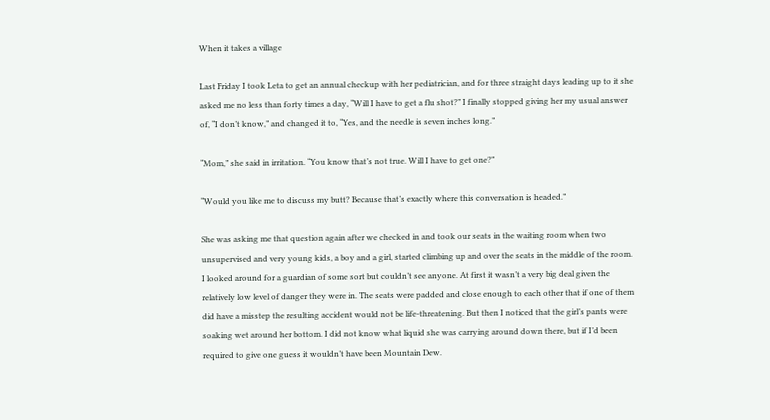When it takes a village

Last Friday I took Leta to get an annual checkup with her pediatrician, and for three straight days leading up to it she asked me no less than forty times a day, “Will I have to get a flu shot?” I finally stopped giving her my usual answer of, “I don’t know,” and changed it to, “Yes, and the needle is seven inches long.”

“Mom,” she said in irritation. “You know that’s not true. Will I have to get one?”

“Would you like me to discuss my butt? Because that’s exactly where this conversation is headed.”

She was asking me that question again after we checked in and took our seats in the waiting room when two unsupervised and very young kids, a boy and a girl, started climbing up and over the seats in the middle of the room. I looked around for a guardian of some sort but couldn’t see anyone. At first it wasn’t a very big deal given the relatively low level of danger they were in. The seats were padded and close enough to each other that if one of them did have a misstep the resulting accident would not be life-threatening. But then I noticed that the girl’s pants were soaking wet around her bottom. I did not know what liquid she was carrying around down there, but if I’d been required to give one guess it wouldn’t have been Mountain Dew.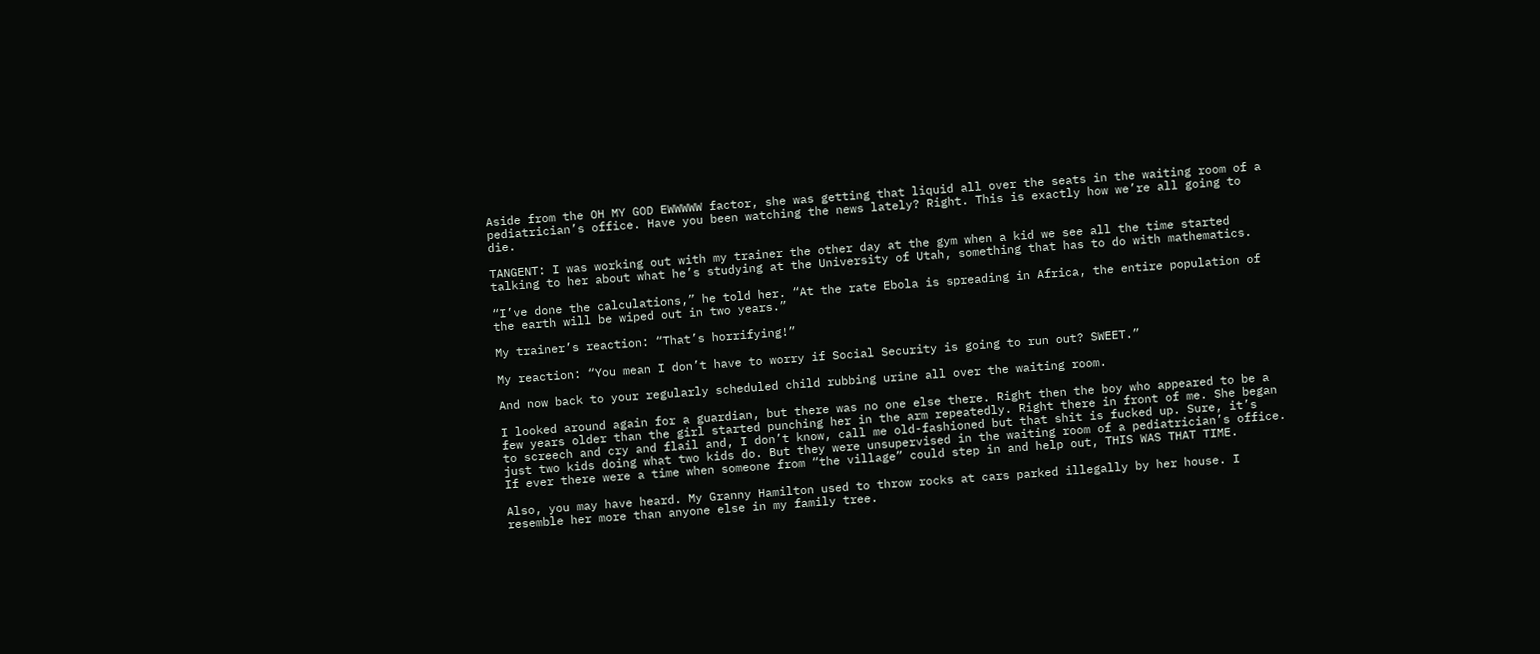Aside from the OH MY GOD EWWWWW factor, she was getting that liquid all over the seats in the waiting room of a pediatrician’s office. Have you been watching the news lately? Right. This is exactly how we’re all going to die.

TANGENT: I was working out with my trainer the other day at the gym when a kid we see all the time started talking to her about what he’s studying at the University of Utah, something that has to do with mathematics.

“I’ve done the calculations,” he told her. “At the rate Ebola is spreading in Africa, the entire population of the earth will be wiped out in two years.”

My trainer’s reaction: “That’s horrifying!”

My reaction: “You mean I don’t have to worry if Social Security is going to run out? SWEET.”

And now back to your regularly scheduled child rubbing urine all over the waiting room.

I looked around again for a guardian, but there was no one else there. Right then the boy who appeared to be a few years older than the girl started punching her in the arm repeatedly. Right there in front of me. She began to screech and cry and flail and, I don’t know, call me old-fashioned but that shit is fucked up. Sure, it’s just two kids doing what two kids do. But they were unsupervised in the waiting room of a pediatrician’s office. If ever there were a time when someone from “the village” could step in and help out, THIS WAS THAT TIME.

Also, you may have heard. My Granny Hamilton used to throw rocks at cars parked illegally by her house. I resemble her more than anyone else in my family tree.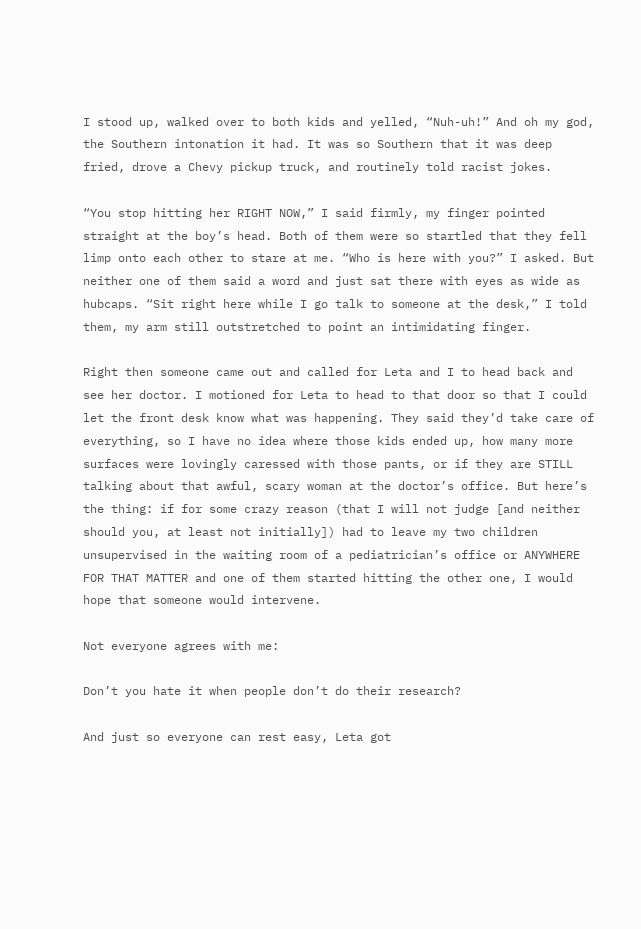I stood up, walked over to both kids and yelled, “Nuh-uh!” And oh my god, the Southern intonation it had. It was so Southern that it was deep fried, drove a Chevy pickup truck, and routinely told racist jokes.

“You stop hitting her RIGHT NOW,” I said firmly, my finger pointed straight at the boy’s head. Both of them were so startled that they fell limp onto each other to stare at me. “Who is here with you?” I asked. But neither one of them said a word and just sat there with eyes as wide as hubcaps. “Sit right here while I go talk to someone at the desk,” I told them, my arm still outstretched to point an intimidating finger.

Right then someone came out and called for Leta and I to head back and see her doctor. I motioned for Leta to head to that door so that I could let the front desk know what was happening. They said they’d take care of everything, so I have no idea where those kids ended up, how many more surfaces were lovingly caressed with those pants, or if they are STILL talking about that awful, scary woman at the doctor’s office. But here’s the thing: if for some crazy reason (that I will not judge [and neither should you, at least not initially]) had to leave my two children unsupervised in the waiting room of a pediatrician’s office or ANYWHERE FOR THAT MATTER and one of them started hitting the other one, I would hope that someone would intervene.

Not everyone agrees with me:

Don’t you hate it when people don’t do their research?

And just so everyone can rest easy, Leta got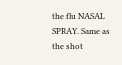the flu NASAL SPRAY. Same as the shot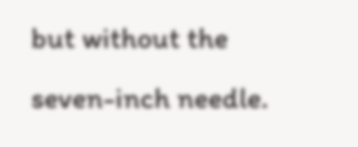but without the seven-inch needle.